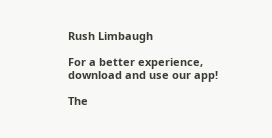Rush Limbaugh

For a better experience,
download and use our app!

The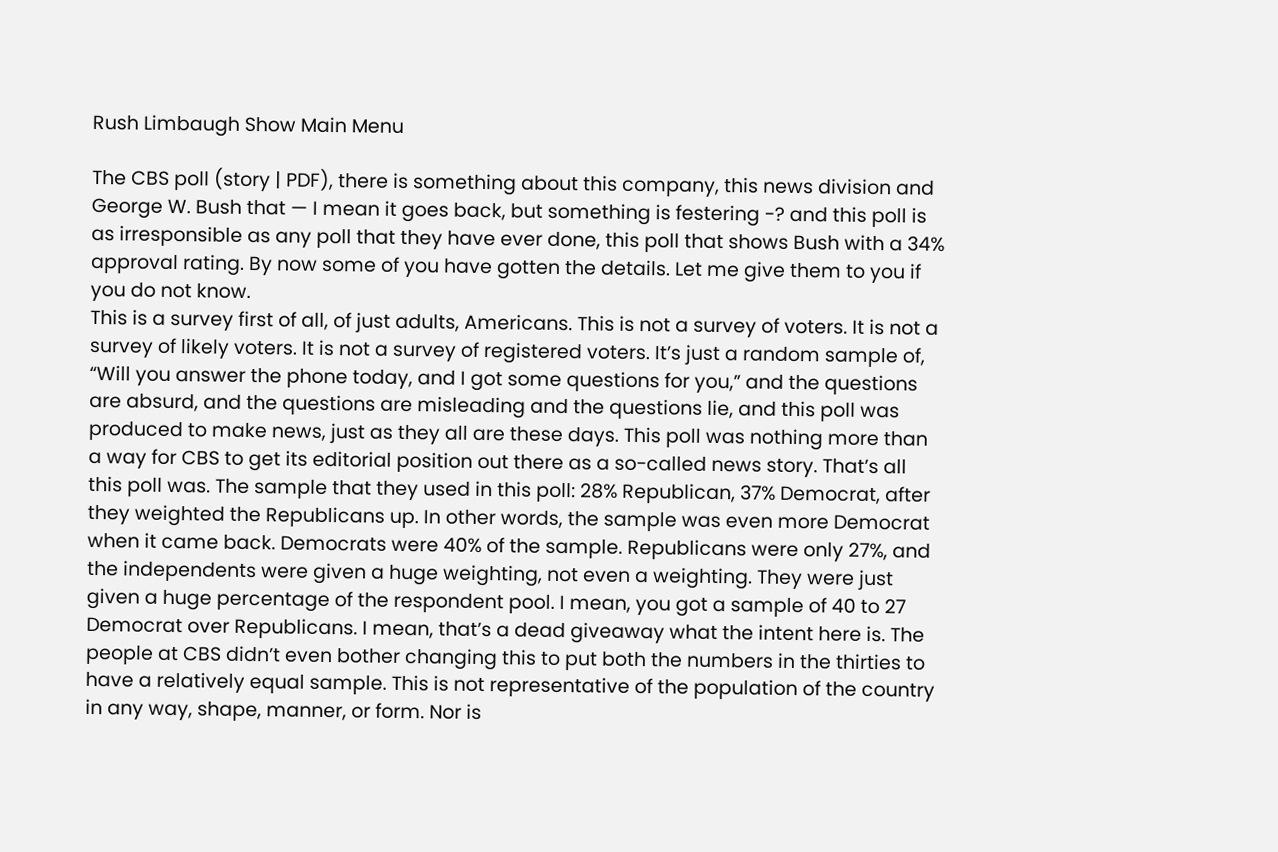Rush Limbaugh Show Main Menu

The CBS poll (story | PDF), there is something about this company, this news division and George W. Bush that — I mean it goes back, but something is festering -? and this poll is as irresponsible as any poll that they have ever done, this poll that shows Bush with a 34% approval rating. By now some of you have gotten the details. Let me give them to you if you do not know.
This is a survey first of all, of just adults, Americans. This is not a survey of voters. It is not a survey of likely voters. It is not a survey of registered voters. It’s just a random sample of, “Will you answer the phone today, and I got some questions for you,” and the questions are absurd, and the questions are misleading and the questions lie, and this poll was produced to make news, just as they all are these days. This poll was nothing more than a way for CBS to get its editorial position out there as a so-called news story. That’s all this poll was. The sample that they used in this poll: 28% Republican, 37% Democrat, after they weighted the Republicans up. In other words, the sample was even more Democrat when it came back. Democrats were 40% of the sample. Republicans were only 27%, and the independents were given a huge weighting, not even a weighting. They were just given a huge percentage of the respondent pool. I mean, you got a sample of 40 to 27 Democrat over Republicans. I mean, that’s a dead giveaway what the intent here is. The people at CBS didn’t even bother changing this to put both the numbers in the thirties to have a relatively equal sample. This is not representative of the population of the country in any way, shape, manner, or form. Nor is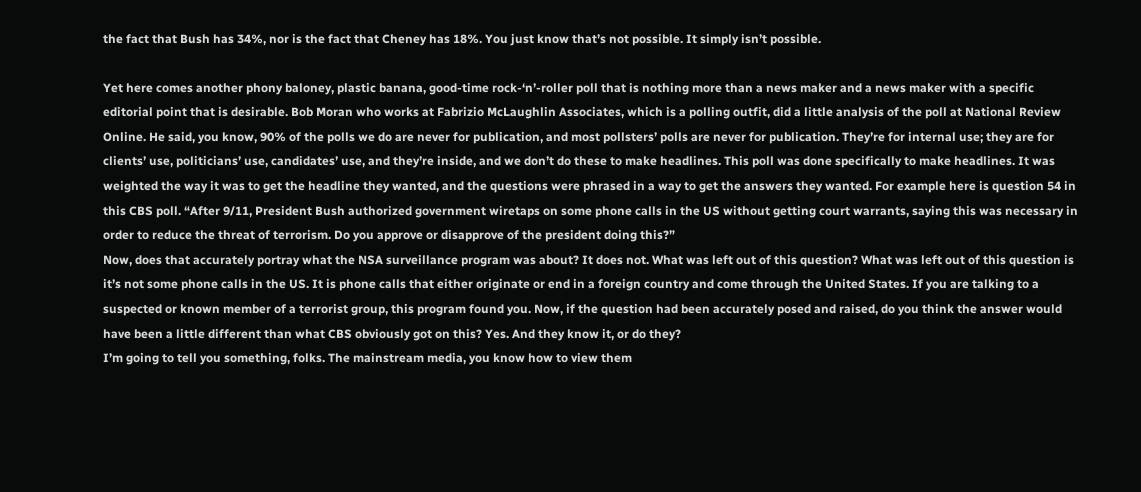the fact that Bush has 34%, nor is the fact that Cheney has 18%. You just know that’s not possible. It simply isn’t possible.

Yet here comes another phony baloney, plastic banana, good-time rock-‘n’-roller poll that is nothing more than a news maker and a news maker with a specific editorial point that is desirable. Bob Moran who works at Fabrizio McLaughlin Associates, which is a polling outfit, did a little analysis of the poll at National Review Online. He said, you know, 90% of the polls we do are never for publication, and most pollsters’ polls are never for publication. They’re for internal use; they are for clients’ use, politicians’ use, candidates’ use, and they’re inside, and we don’t do these to make headlines. This poll was done specifically to make headlines. It was weighted the way it was to get the headline they wanted, and the questions were phrased in a way to get the answers they wanted. For example here is question 54 in this CBS poll. “After 9/11, President Bush authorized government wiretaps on some phone calls in the US without getting court warrants, saying this was necessary in order to reduce the threat of terrorism. Do you approve or disapprove of the president doing this?”
Now, does that accurately portray what the NSA surveillance program was about? It does not. What was left out of this question? What was left out of this question is it’s not some phone calls in the US. It is phone calls that either originate or end in a foreign country and come through the United States. If you are talking to a suspected or known member of a terrorist group, this program found you. Now, if the question had been accurately posed and raised, do you think the answer would have been a little different than what CBS obviously got on this? Yes. And they know it, or do they?
I’m going to tell you something, folks. The mainstream media, you know how to view them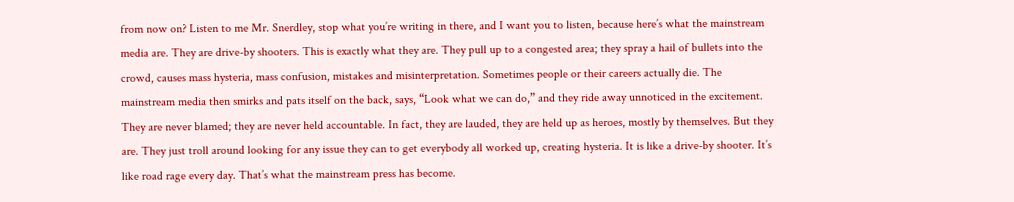from now on? Listen to me Mr. Snerdley, stop what you’re writing in there, and I want you to listen, because here’s what the mainstream media are. They are drive-by shooters. This is exactly what they are. They pull up to a congested area; they spray a hail of bullets into the crowd, causes mass hysteria, mass confusion, mistakes and misinterpretation. Sometimes people or their careers actually die. The mainstream media then smirks and pats itself on the back, says, “Look what we can do,” and they ride away unnoticed in the excitement. They are never blamed; they are never held accountable. In fact, they are lauded, they are held up as heroes, mostly by themselves. But they are. They just troll around looking for any issue they can to get everybody all worked up, creating hysteria. It is like a drive-by shooter. It’s like road rage every day. That’s what the mainstream press has become.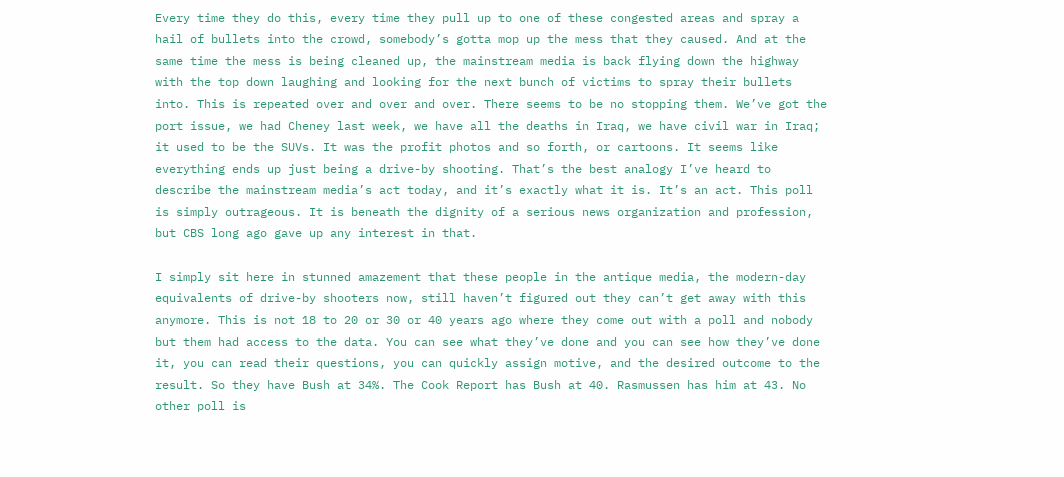Every time they do this, every time they pull up to one of these congested areas and spray a hail of bullets into the crowd, somebody’s gotta mop up the mess that they caused. And at the same time the mess is being cleaned up, the mainstream media is back flying down the highway with the top down laughing and looking for the next bunch of victims to spray their bullets into. This is repeated over and over and over. There seems to be no stopping them. We’ve got the port issue, we had Cheney last week, we have all the deaths in Iraq, we have civil war in Iraq; it used to be the SUVs. It was the profit photos and so forth, or cartoons. It seems like everything ends up just being a drive-by shooting. That’s the best analogy I’ve heard to describe the mainstream media’s act today, and it’s exactly what it is. It’s an act. This poll is simply outrageous. It is beneath the dignity of a serious news organization and profession, but CBS long ago gave up any interest in that.

I simply sit here in stunned amazement that these people in the antique media, the modern-day equivalents of drive-by shooters now, still haven’t figured out they can’t get away with this anymore. This is not 18 to 20 or 30 or 40 years ago where they come out with a poll and nobody but them had access to the data. You can see what they’ve done and you can see how they’ve done it, you can read their questions, you can quickly assign motive, and the desired outcome to the result. So they have Bush at 34%. The Cook Report has Bush at 40. Rasmussen has him at 43. No other poll is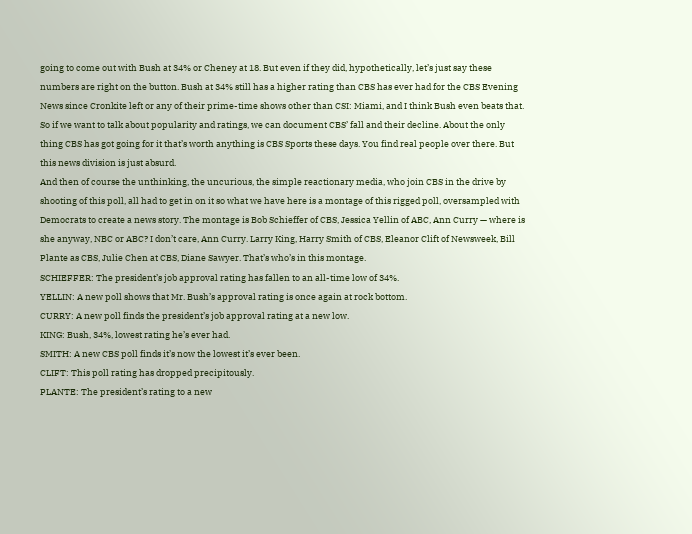going to come out with Bush at 34% or Cheney at 18. But even if they did, hypothetically, let’s just say these numbers are right on the button. Bush at 34% still has a higher rating than CBS has ever had for the CBS Evening News since Cronkite left or any of their prime-time shows other than CSI: Miami, and I think Bush even beats that. So if we want to talk about popularity and ratings, we can document CBS’ fall and their decline. About the only thing CBS has got going for it that’s worth anything is CBS Sports these days. You find real people over there. But this news division is just absurd.
And then of course the unthinking, the uncurious, the simple reactionary media, who join CBS in the drive by shooting of this poll, all had to get in on it so what we have here is a montage of this rigged poll, oversampled with Democrats to create a news story. The montage is Bob Schieffer of CBS, Jessica Yellin of ABC, Ann Curry — where is she anyway, NBC or ABC? I don’t care, Ann Curry. Larry King, Harry Smith of CBS, Eleanor Clift of Newsweek, Bill Plante as CBS, Julie Chen at CBS, Diane Sawyer. That’s who’s in this montage.
SCHIEFFER: The president’s job approval rating has fallen to an all-time low of 34%.
YELLIN: A new poll shows that Mr. Bush’s approval rating is once again at rock bottom.
CURRY: A new poll finds the president’s job approval rating at a new low.
KING: Bush, 34%, lowest rating he’s ever had.
SMITH: A new CBS poll finds it’s now the lowest it’s ever been.
CLIFT: This poll rating has dropped precipitously.
PLANTE: The president’s rating to a new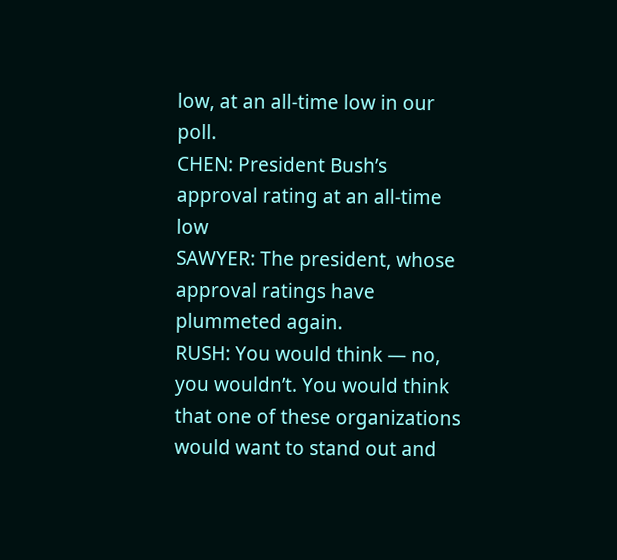low, at an all-time low in our poll.
CHEN: President Bush’s approval rating at an all-time low
SAWYER: The president, whose approval ratings have plummeted again.
RUSH: You would think — no, you wouldn’t. You would think that one of these organizations would want to stand out and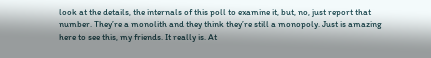look at the details, the internals of this poll to examine it, but, no, just report that number. They’re a monolith and they think they’re still a monopoly. Just is amazing here to see this, my friends. It really is. At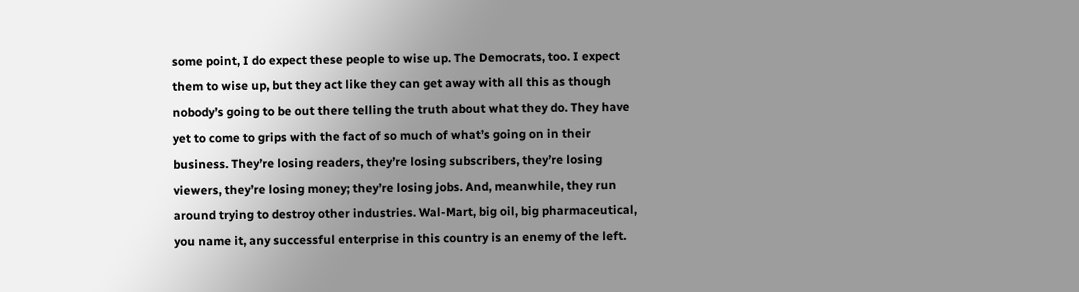some point, I do expect these people to wise up. The Democrats, too. I expect them to wise up, but they act like they can get away with all this as though nobody’s going to be out there telling the truth about what they do. They have yet to come to grips with the fact of so much of what’s going on in their business. They’re losing readers, they’re losing subscribers, they’re losing viewers, they’re losing money; they’re losing jobs. And, meanwhile, they run around trying to destroy other industries. Wal-Mart, big oil, big pharmaceutical, you name it, any successful enterprise in this country is an enemy of the left.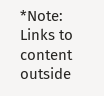*Note: Links to content outside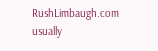RushLimbaugh.com usually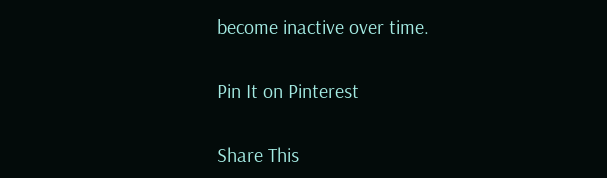become inactive over time.

Pin It on Pinterest

Share This